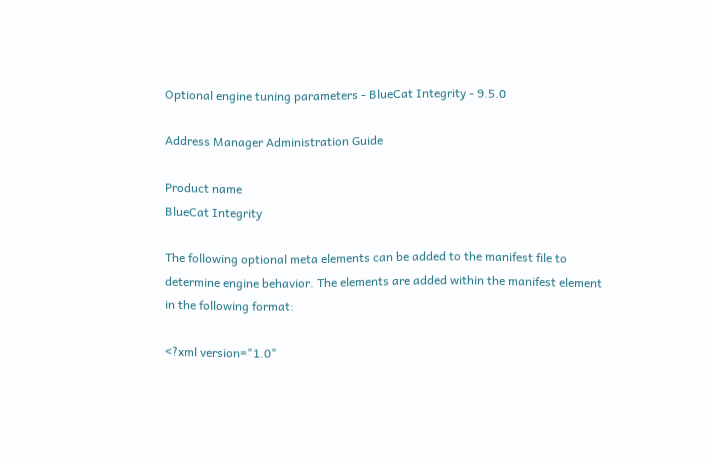Optional engine tuning parameters - BlueCat Integrity - 9.5.0

Address Manager Administration Guide

Product name
BlueCat Integrity

The following optional meta elements can be added to the manifest file to determine engine behavior. The elements are added within the manifest element in the following format:

<?xml version="1.0"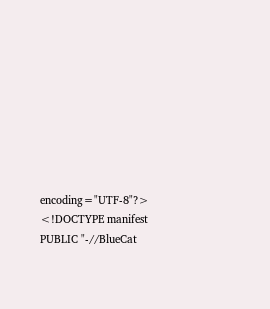encoding="UTF-8"?>
<!DOCTYPE manifest PUBLIC "-//BlueCat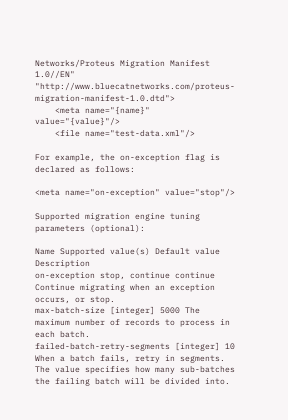Networks/Proteus Migration Manifest 1.0//EN" "http://www.bluecatnetworks.com/proteus-migration-manifest-1.0.dtd">
    <meta name="{name}" value="{value}"/>
    <file name="test-data.xml"/>

For example, the on-exception flag is declared as follows:

<meta name="on-exception" value="stop"/>

Supported migration engine tuning parameters (optional):

Name Supported value(s) Default value Description
on-exception stop, continue continue Continue migrating when an exception occurs, or stop.
max-batch-size [integer] 5000 The maximum number of records to process in each batch.
failed-batch-retry-segments [integer] 10 When a batch fails, retry in segments. The value specifies how many sub-batches the failing batch will be divided into.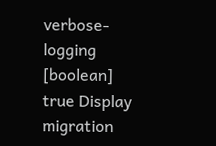verbose-logging [boolean] true Display migration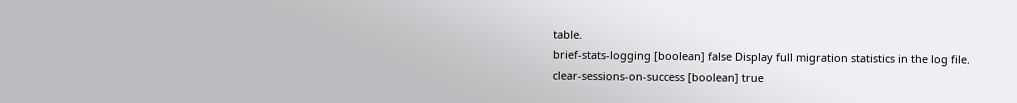table.
brief-stats-logging [boolean] false Display full migration statistics in the log file.
clear-sessions-on-success [boolean] true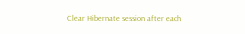Clear Hibernate session after each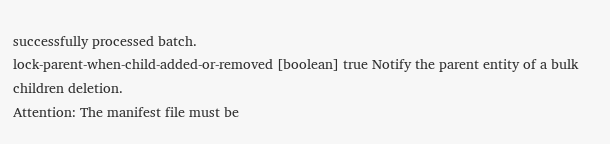successfully processed batch.
lock-parent-when-child-added-or-removed [boolean] true Notify the parent entity of a bulk children deletion.
Attention: The manifest file must be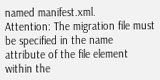named manifest.xml.
Attention: The migration file must be specified in the name attribute of the file element within the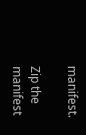manifest.

Zip the manifest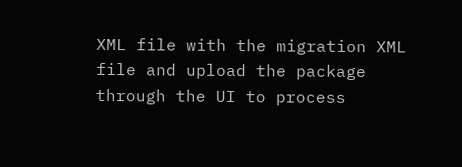XML file with the migration XML file and upload the package through the UI to process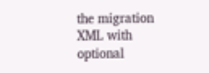the migration XML with optional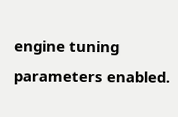engine tuning parameters enabled.